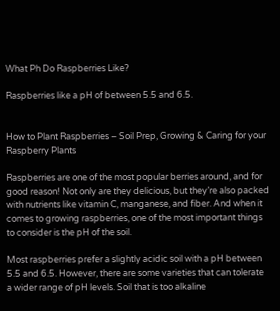What Ph Do Raspberries Like?

Raspberries like a pH of between 5.5 and 6.5.


How to Plant Raspberries – Soil Prep, Growing & Caring for your Raspberry Plants

Raspberries are one of the most popular berries around, and for good reason! Not only are they delicious, but they’re also packed with nutrients like vitamin C, manganese, and fiber. And when it comes to growing raspberries, one of the most important things to consider is the pH of the soil.

Most raspberries prefer a slightly acidic soil with a pH between 5.5 and 6.5. However, there are some varieties that can tolerate a wider range of pH levels. Soil that is too alkaline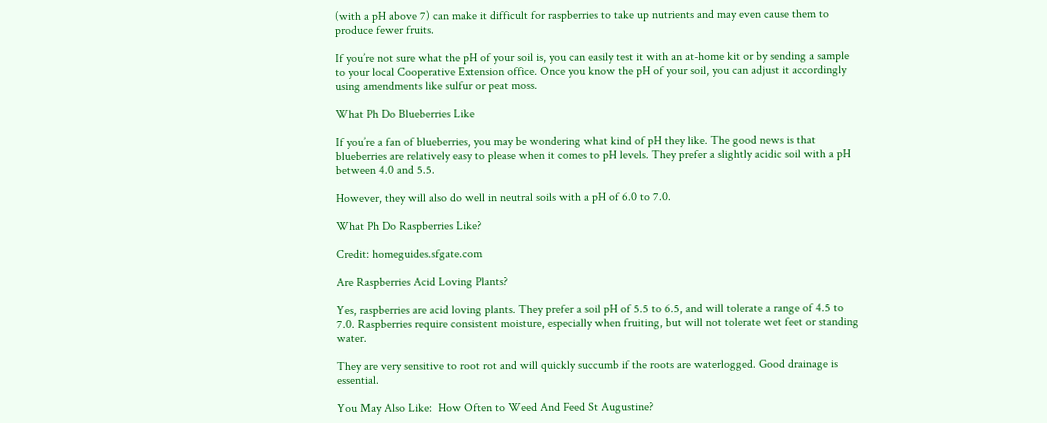(with a pH above 7) can make it difficult for raspberries to take up nutrients and may even cause them to produce fewer fruits.

If you’re not sure what the pH of your soil is, you can easily test it with an at-home kit or by sending a sample to your local Cooperative Extension office. Once you know the pH of your soil, you can adjust it accordingly using amendments like sulfur or peat moss.

What Ph Do Blueberries Like

If you’re a fan of blueberries, you may be wondering what kind of pH they like. The good news is that blueberries are relatively easy to please when it comes to pH levels. They prefer a slightly acidic soil with a pH between 4.0 and 5.5.

However, they will also do well in neutral soils with a pH of 6.0 to 7.0.

What Ph Do Raspberries Like?

Credit: homeguides.sfgate.com

Are Raspberries Acid Loving Plants?

Yes, raspberries are acid loving plants. They prefer a soil pH of 5.5 to 6.5, and will tolerate a range of 4.5 to 7.0. Raspberries require consistent moisture, especially when fruiting, but will not tolerate wet feet or standing water.

They are very sensitive to root rot and will quickly succumb if the roots are waterlogged. Good drainage is essential.

You May Also Like:  How Often to Weed And Feed St Augustine?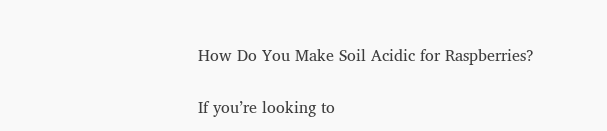How Do You Make Soil Acidic for Raspberries?

If you’re looking to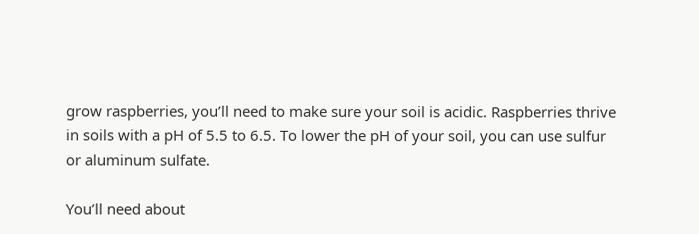grow raspberries, you’ll need to make sure your soil is acidic. Raspberries thrive in soils with a pH of 5.5 to 6.5. To lower the pH of your soil, you can use sulfur or aluminum sulfate.

You’ll need about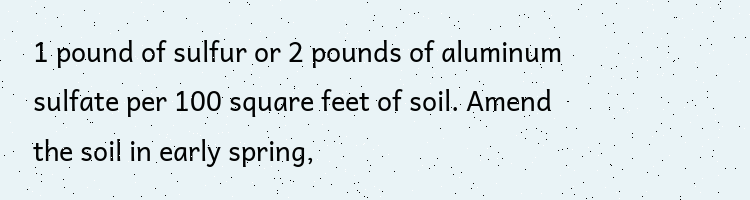1 pound of sulfur or 2 pounds of aluminum sulfate per 100 square feet of soil. Amend the soil in early spring,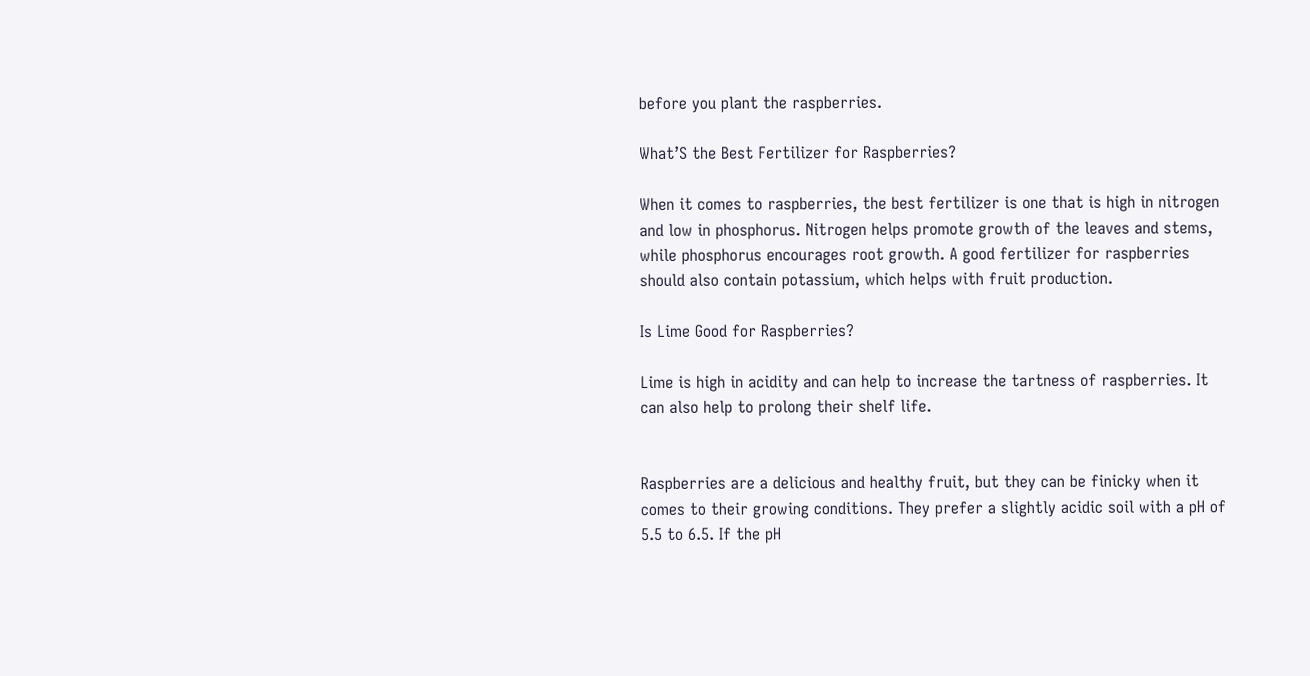before you plant the raspberries.

What’S the Best Fertilizer for Raspberries?

When it comes to raspberries, the best fertilizer is one that is high in nitrogen and low in phosphorus. Nitrogen helps promote growth of the leaves and stems, while phosphorus encourages root growth. A good fertilizer for raspberries should also contain potassium, which helps with fruit production.

Is Lime Good for Raspberries?

Lime is high in acidity and can help to increase the tartness of raspberries. It can also help to prolong their shelf life.


Raspberries are a delicious and healthy fruit, but they can be finicky when it comes to their growing conditions. They prefer a slightly acidic soil with a pH of 5.5 to 6.5. If the pH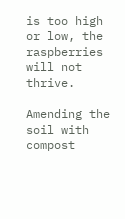is too high or low, the raspberries will not thrive.

Amending the soil with compost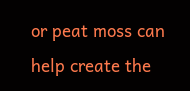or peat moss can help create the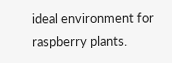ideal environment for raspberry plants.